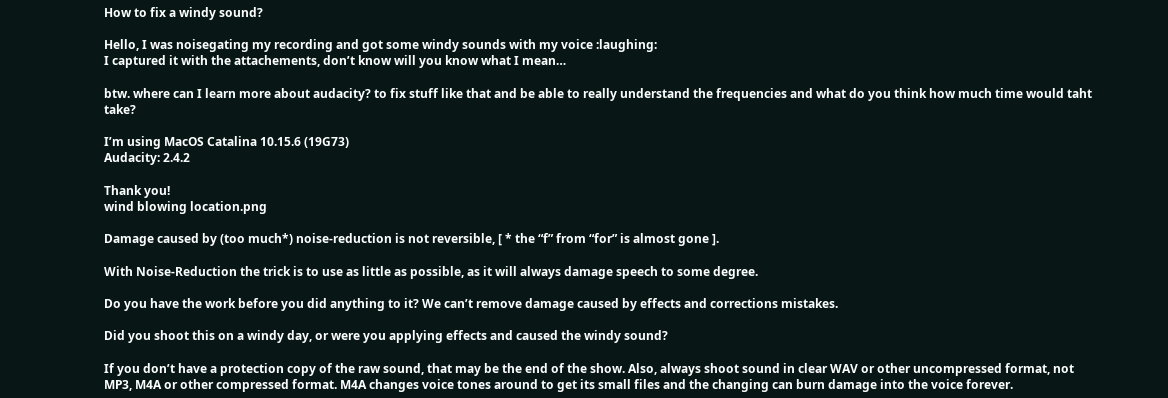How to fix a windy sound?

Hello, I was noisegating my recording and got some windy sounds with my voice :laughing:
I captured it with the attachements, don’t know will you know what I mean…

btw. where can I learn more about audacity? to fix stuff like that and be able to really understand the frequencies and what do you think how much time would taht take?

I’m using MacOS Catalina 10.15.6 (19G73)
Audacity: 2.4.2

Thank you!
wind blowing location.png

Damage caused by (too much*) noise-reduction is not reversible, [ * the “f” from “for” is almost gone ].

With Noise-Reduction the trick is to use as little as possible, as it will always damage speech to some degree.

Do you have the work before you did anything to it? We can’t remove damage caused by effects and corrections mistakes.

Did you shoot this on a windy day, or were you applying effects and caused the windy sound?

If you don’t have a protection copy of the raw sound, that may be the end of the show. Also, always shoot sound in clear WAV or other uncompressed format, not MP3, M4A or other compressed format. M4A changes voice tones around to get its small files and the changing can burn damage into the voice forever.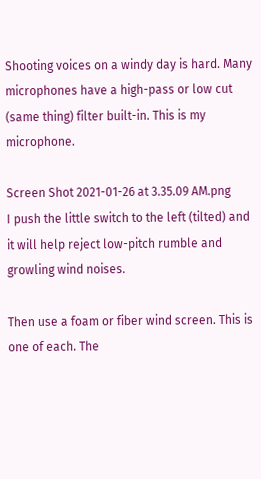Shooting voices on a windy day is hard. Many microphones have a high-pass or low cut (same thing) filter built-in. This is my microphone.

Screen Shot 2021-01-26 at 3.35.09 AM.png
I push the little switch to the left (tilted) and it will help reject low-pitch rumble and growling wind noises.

Then use a foam or fiber wind screen. This is one of each. The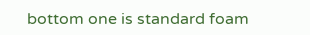bottom one is standard foam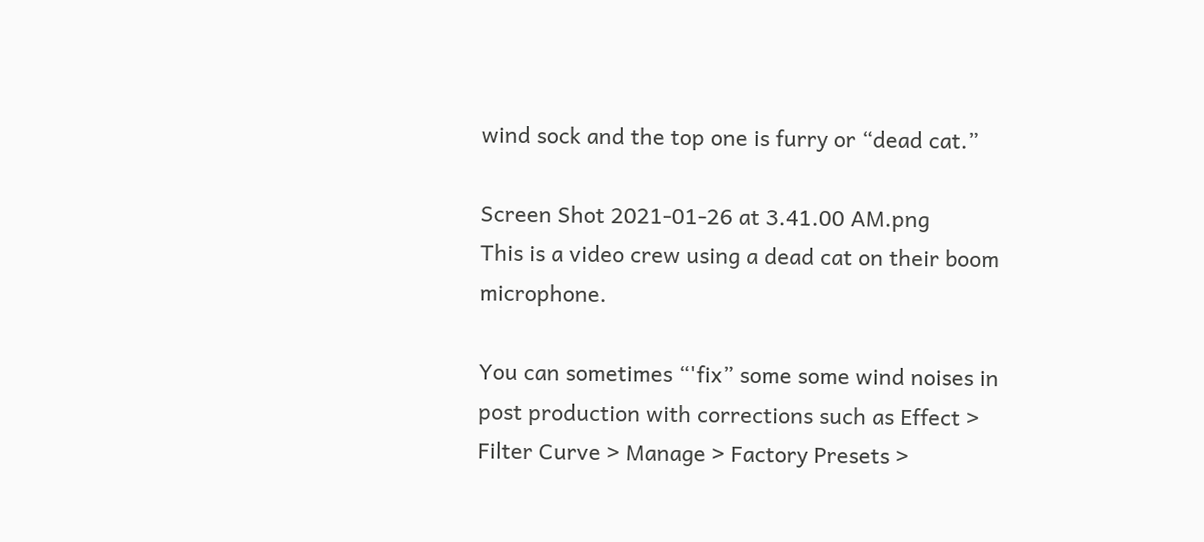wind sock and the top one is furry or “dead cat.”

Screen Shot 2021-01-26 at 3.41.00 AM.png
This is a video crew using a dead cat on their boom microphone.

You can sometimes “'fix” some some wind noises in post production with corrections such as Effect > Filter Curve > Manage > Factory Presets >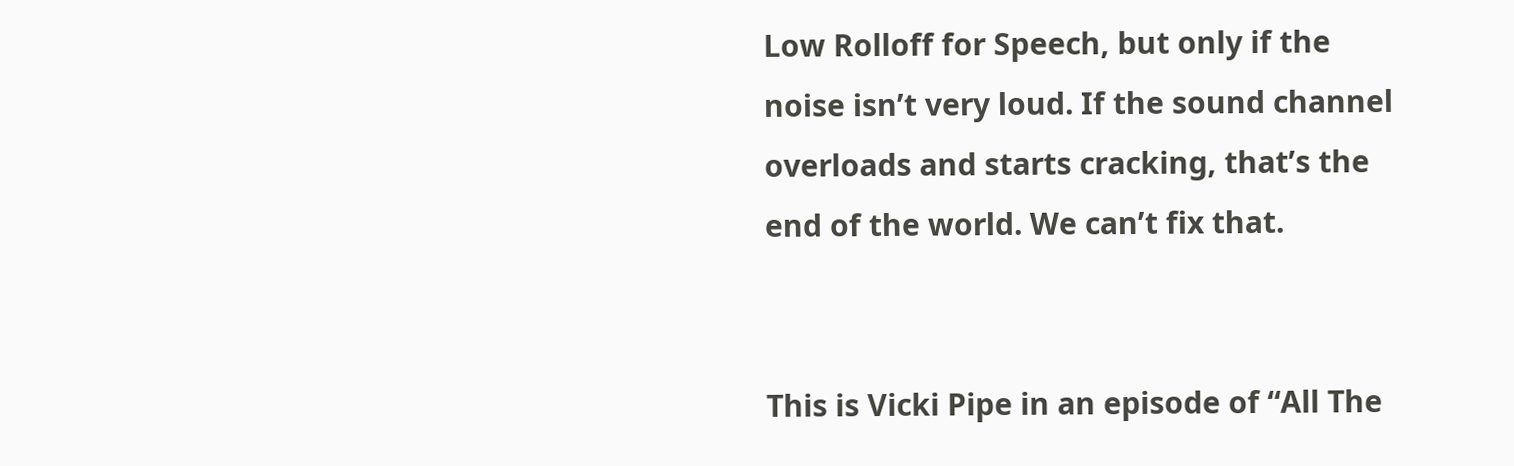Low Rolloff for Speech, but only if the noise isn’t very loud. If the sound channel overloads and starts cracking, that’s the end of the world. We can’t fix that.


This is Vicki Pipe in an episode of “All The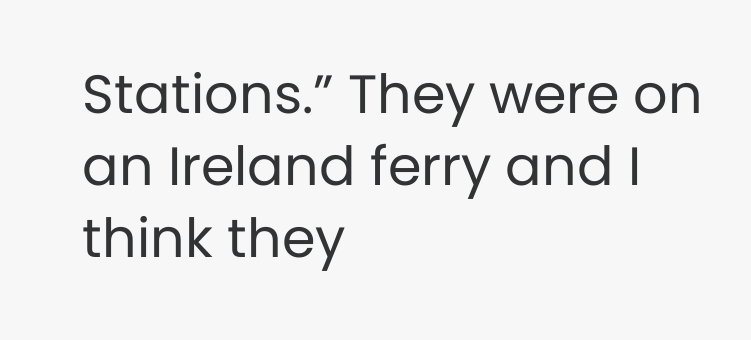Stations.” They were on an Ireland ferry and I think they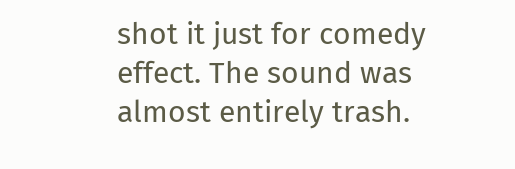shot it just for comedy effect. The sound was almost entirely trash.